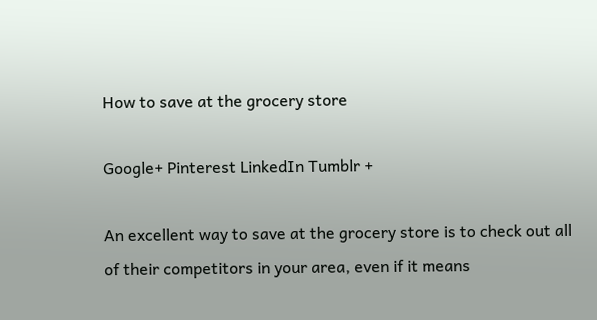How to save at the grocery store

Google+ Pinterest LinkedIn Tumblr +

An excellent way to save at the grocery store is to check out all of their competitors in your area, even if it means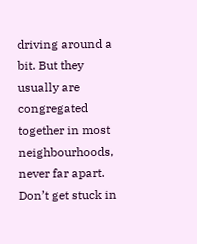driving around a bit. But they usually are congregated together in most neighbourhoods, never far apart. Don’t get stuck in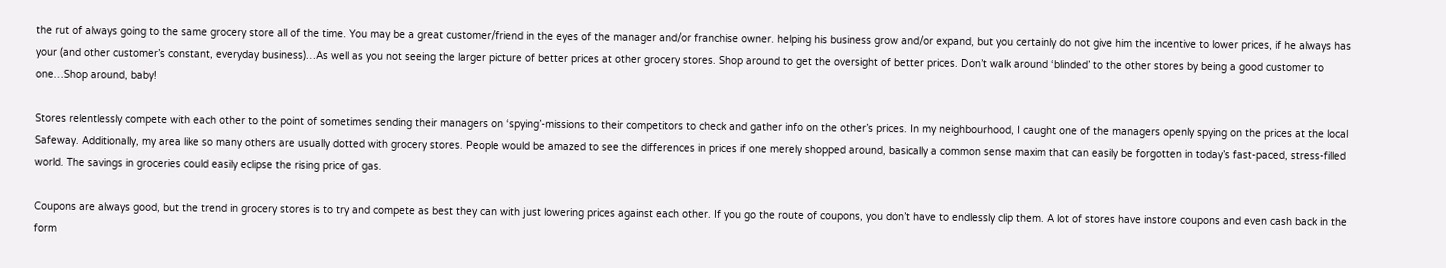the rut of always going to the same grocery store all of the time. You may be a great customer/friend in the eyes of the manager and/or franchise owner. helping his business grow and/or expand, but you certainly do not give him the incentive to lower prices, if he always has your (and other customer’s constant, everyday business)…As well as you not seeing the larger picture of better prices at other grocery stores. Shop around to get the oversight of better prices. Don’t walk around ‘blinded’ to the other stores by being a good customer to one…Shop around, baby!

Stores relentlessly compete with each other to the point of sometimes sending their managers on ‘spying’-missions to their competitors to check and gather info on the other’s prices. In my neighbourhood, I caught one of the managers openly spying on the prices at the local Safeway. Additionally, my area like so many others are usually dotted with grocery stores. People would be amazed to see the differences in prices if one merely shopped around, basically a common sense maxim that can easily be forgotten in today’s fast-paced, stress-filled world. The savings in groceries could easily eclipse the rising price of gas.

Coupons are always good, but the trend in grocery stores is to try and compete as best they can with just lowering prices against each other. If you go the route of coupons, you don’t have to endlessly clip them. A lot of stores have instore coupons and even cash back in the form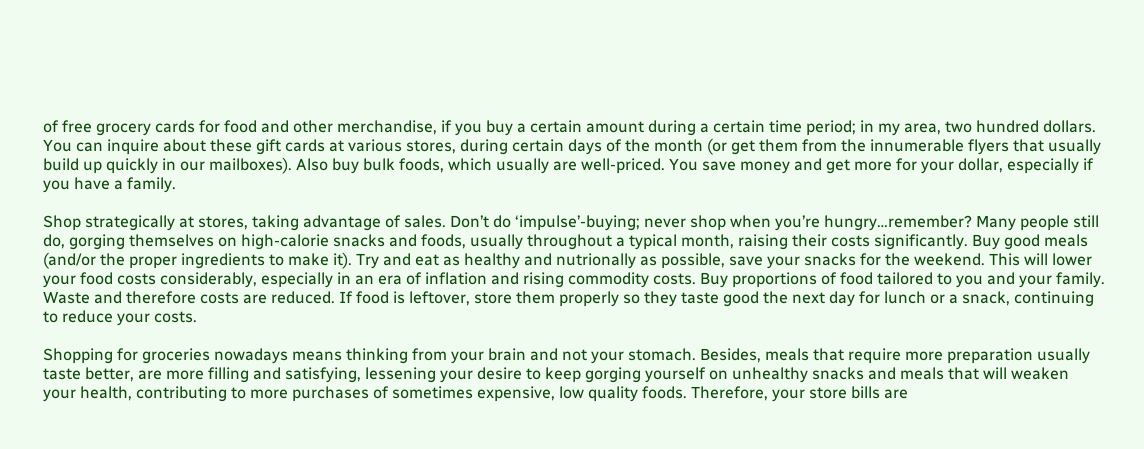of free grocery cards for food and other merchandise, if you buy a certain amount during a certain time period; in my area, two hundred dollars. You can inquire about these gift cards at various stores, during certain days of the month (or get them from the innumerable flyers that usually build up quickly in our mailboxes). Also buy bulk foods, which usually are well-priced. You save money and get more for your dollar, especially if you have a family.

Shop strategically at stores, taking advantage of sales. Don’t do ‘impulse’-buying; never shop when you’re hungry…remember? Many people still do, gorging themselves on high-calorie snacks and foods, usually throughout a typical month, raising their costs significantly. Buy good meals (and/or the proper ingredients to make it). Try and eat as healthy and nutrionally as possible, save your snacks for the weekend. This will lower your food costs considerably, especially in an era of inflation and rising commodity costs. Buy proportions of food tailored to you and your family. Waste and therefore costs are reduced. If food is leftover, store them properly so they taste good the next day for lunch or a snack, continuing to reduce your costs.

Shopping for groceries nowadays means thinking from your brain and not your stomach. Besides, meals that require more preparation usually taste better, are more filling and satisfying, lessening your desire to keep gorging yourself on unhealthy snacks and meals that will weaken your health, contributing to more purchases of sometimes expensive, low quality foods. Therefore, your store bills are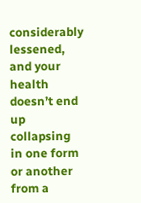considerably lessened, and your health doesn’t end up collapsing in one form or another from a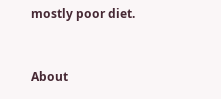mostly poor diet.


About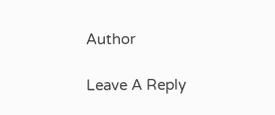Author

Leave A Reply